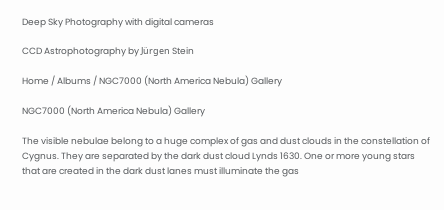Deep Sky Photography with digital cameras

CCD Astrophotography by Jürgen Stein

Home / Albums / NGC7000 (North America Nebula) Gallery

NGC7000 (North America Nebula) Gallery

The visible nebulae belong to a huge complex of gas and dust clouds in the constellation of Cygnus. They are separated by the dark dust cloud Lynds 1630. One or more young stars that are created in the dark dust lanes must illuminate the gas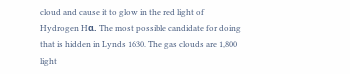cloud and cause it to glow in the red light of Hydrogen Hα. The most possible candidate for doing that is hidden in Lynds 1630. The gas clouds are 1,800 light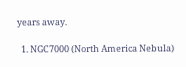years away.

  1. NGC7000 (North America Nebula)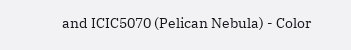and ICIC5070 (Pelican Nebula) - Color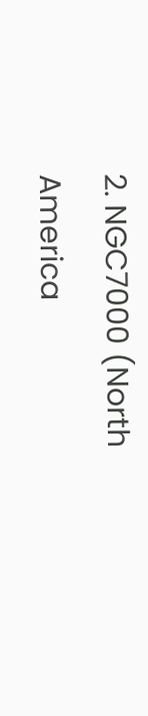2. NGC7000 (North America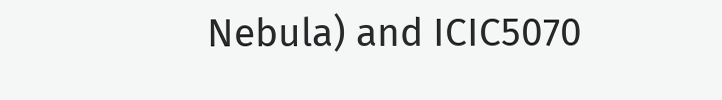Nebula) and ICIC5070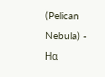(Pelican Nebula) - Hα